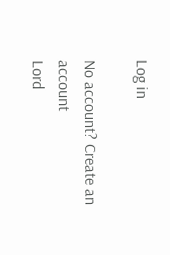Log in

No account? Create an account
Lord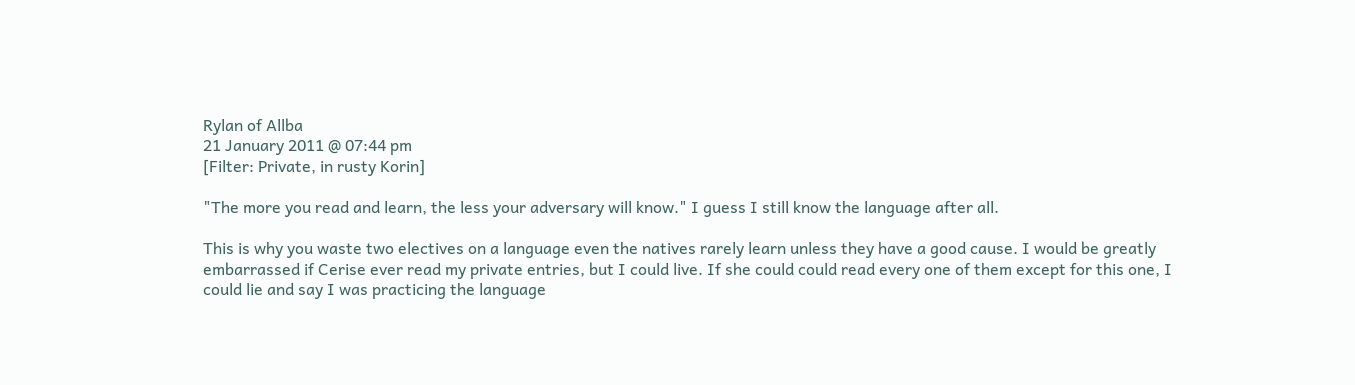Rylan of Allba
21 January 2011 @ 07:44 pm
[Filter: Private, in rusty Korin]

"The more you read and learn, the less your adversary will know." I guess I still know the language after all.

This is why you waste two electives on a language even the natives rarely learn unless they have a good cause. I would be greatly embarrassed if Cerise ever read my private entries, but I could live. If she could could read every one of them except for this one, I could lie and say I was practicing the language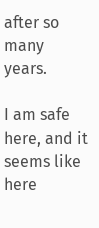after so many years.

I am safe here, and it seems like here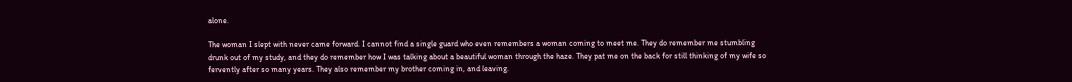alone.

The woman I slept with never came forward. I cannot find a single guard who even remembers a woman coming to meet me. They do remember me stumbling drunk out of my study, and they do remember how I was talking about a beautiful woman through the haze. They pat me on the back for still thinking of my wife so fervently after so many years. They also remember my brother coming in, and leaving.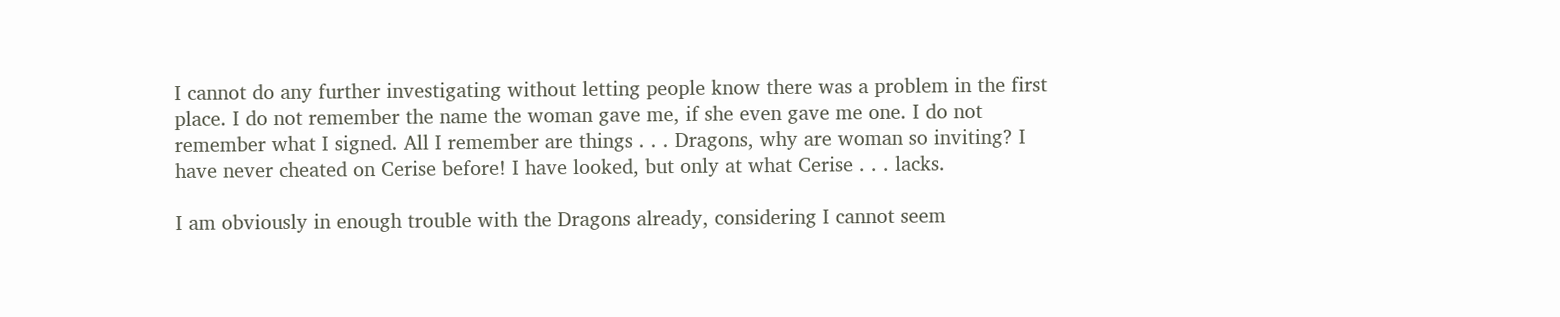I cannot do any further investigating without letting people know there was a problem in the first place. I do not remember the name the woman gave me, if she even gave me one. I do not remember what I signed. All I remember are things . . . Dragons, why are woman so inviting? I have never cheated on Cerise before! I have looked, but only at what Cerise . . . lacks.

I am obviously in enough trouble with the Dragons already, considering I cannot seem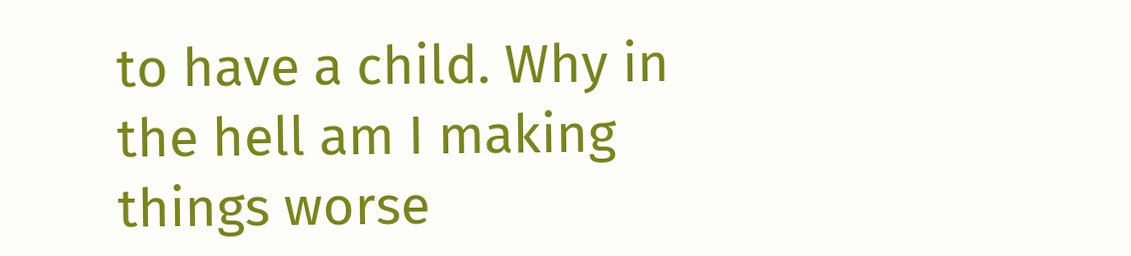to have a child. Why in the hell am I making things worse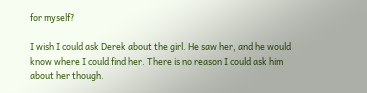for myself?

I wish I could ask Derek about the girl. He saw her, and he would know where I could find her. There is no reason I could ask him about her though.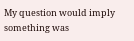My question would imply something was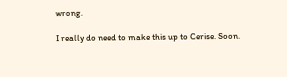wrong.

I really do need to make this up to Cerise. Soon.